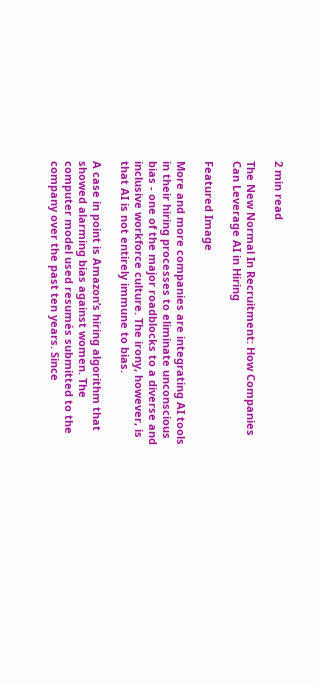2 min read

The New Normal In Recruitment: How Companies Can Leverage AI in Hiring

Featured Image

More and more companies are integrating AI tools in their hiring processes to eliminate unconscious bias - one of the major roadblocks to a diverse and inclusive workforce culture. The irony, however, is that AI is not entirely immune to bias.

A case in point is Amazon’s hiring algorithm that showed alarming bias against women. The computer model used resumés submitted to the company over the past ten years. Since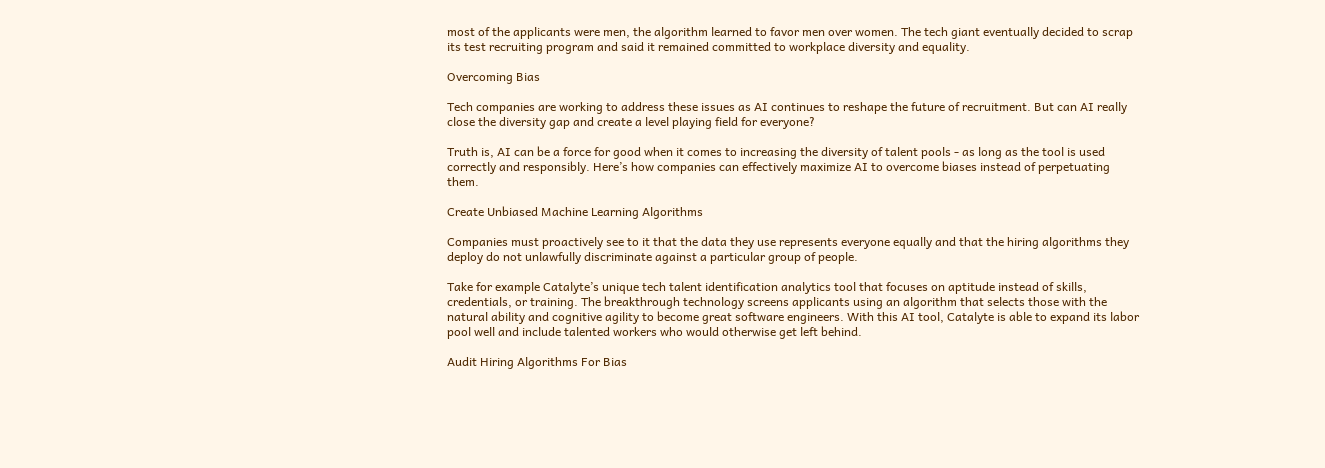most of the applicants were men, the algorithm learned to favor men over women. The tech giant eventually decided to scrap its test recruiting program and said it remained committed to workplace diversity and equality.

Overcoming Bias

Tech companies are working to address these issues as AI continues to reshape the future of recruitment. But can AI really close the diversity gap and create a level playing field for everyone?

Truth is, AI can be a force for good when it comes to increasing the diversity of talent pools - as long as the tool is used correctly and responsibly. Here’s how companies can effectively maximize AI to overcome biases instead of perpetuating them.

Create Unbiased Machine Learning Algorithms

Companies must proactively see to it that the data they use represents everyone equally and that the hiring algorithms they deploy do not unlawfully discriminate against a particular group of people.

Take for example Catalyte’s unique tech talent identification analytics tool that focuses on aptitude instead of skills, credentials, or training. The breakthrough technology screens applicants using an algorithm that selects those with the natural ability and cognitive agility to become great software engineers. With this AI tool, Catalyte is able to expand its labor pool well and include talented workers who would otherwise get left behind.

Audit Hiring Algorithms For Bias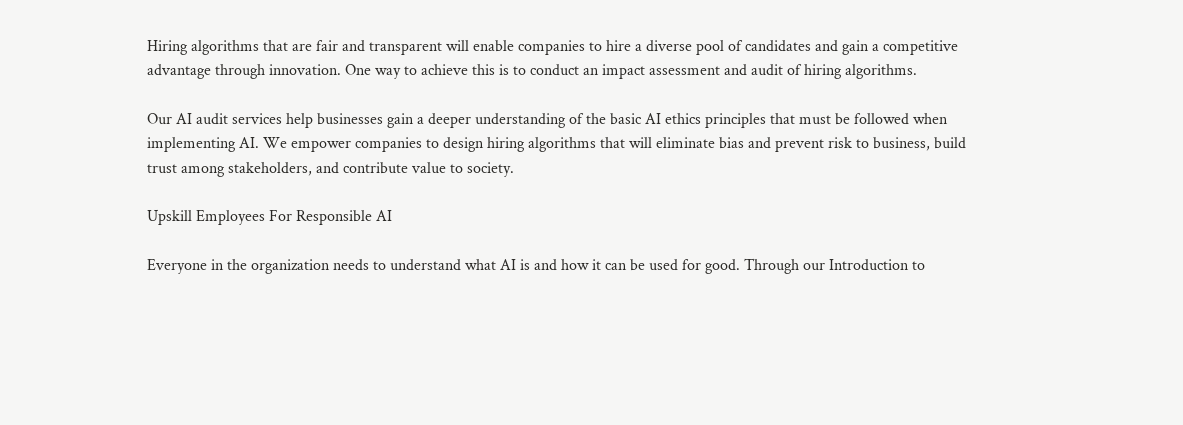Hiring algorithms that are fair and transparent will enable companies to hire a diverse pool of candidates and gain a competitive advantage through innovation. One way to achieve this is to conduct an impact assessment and audit of hiring algorithms.

Our AI audit services help businesses gain a deeper understanding of the basic AI ethics principles that must be followed when implementing AI. We empower companies to design hiring algorithms that will eliminate bias and prevent risk to business, build trust among stakeholders, and contribute value to society.

Upskill Employees For Responsible AI

Everyone in the organization needs to understand what AI is and how it can be used for good. Through our Introduction to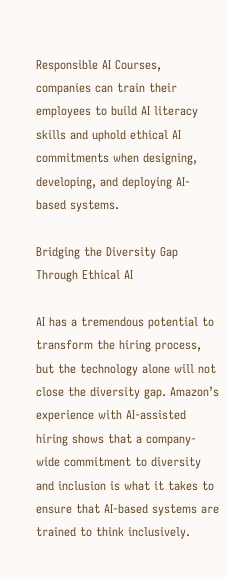Responsible AI Courses, companies can train their employees to build AI literacy skills and uphold ethical AI commitments when designing, developing, and deploying AI-based systems.

Bridging the Diversity Gap Through Ethical AI

AI has a tremendous potential to transform the hiring process, but the technology alone will not close the diversity gap. Amazon’s experience with AI-assisted hiring shows that a company-wide commitment to diversity and inclusion is what it takes to ensure that AI-based systems are trained to think inclusively.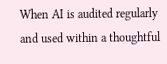When AI is audited regularly and used within a thoughtful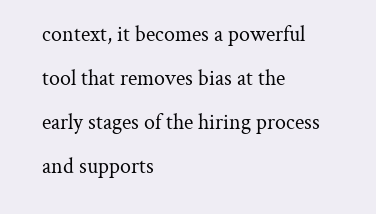context, it becomes a powerful tool that removes bias at the early stages of the hiring process and supports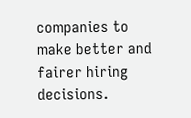companies to make better and fairer hiring decisions.